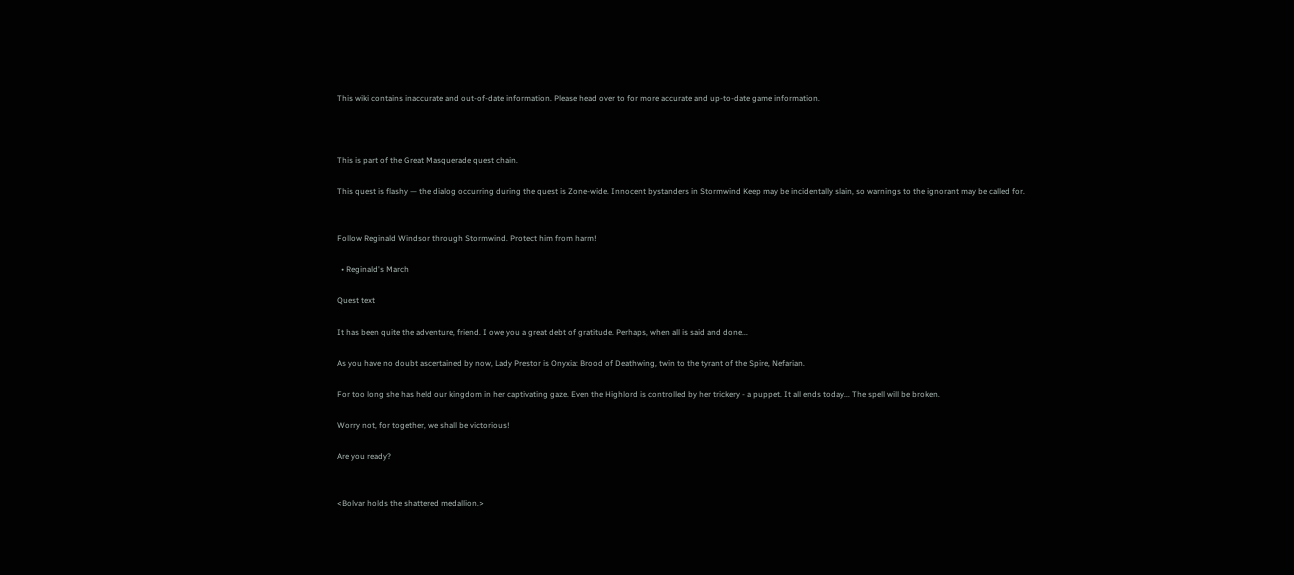This wiki contains inaccurate and out-of-date information. Please head over to for more accurate and up-to-date game information.



This is part of the Great Masquerade quest chain.

This quest is flashy — the dialog occurring during the quest is Zone-wide. Innocent bystanders in Stormwind Keep may be incidentally slain, so warnings to the ignorant may be called for.


Follow Reginald Windsor through Stormwind. Protect him from harm!

  • Reginald's March

Quest text

It has been quite the adventure, friend. I owe you a great debt of gratitude. Perhaps, when all is said and done...

As you have no doubt ascertained by now, Lady Prestor is Onyxia: Brood of Deathwing, twin to the tyrant of the Spire, Nefarian.

For too long she has held our kingdom in her captivating gaze. Even the Highlord is controlled by her trickery - a puppet. It all ends today... The spell will be broken.

Worry not, for together, we shall be victorious!

Are you ready?


<Bolvar holds the shattered medallion.>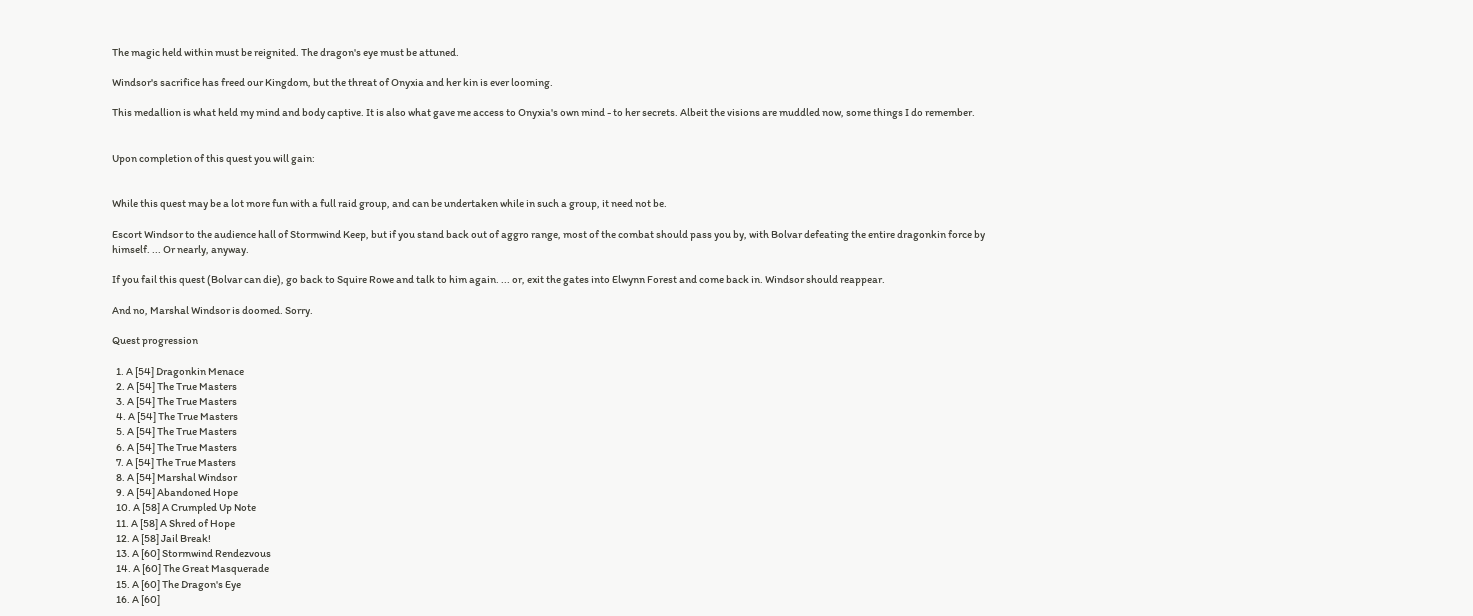The magic held within must be reignited. The dragon's eye must be attuned.

Windsor's sacrifice has freed our Kingdom, but the threat of Onyxia and her kin is ever looming.

This medallion is what held my mind and body captive. It is also what gave me access to Onyxia's own mind - to her secrets. Albeit the visions are muddled now, some things I do remember.


Upon completion of this quest you will gain:


While this quest may be a lot more fun with a full raid group, and can be undertaken while in such a group, it need not be.

Escort Windsor to the audience hall of Stormwind Keep, but if you stand back out of aggro range, most of the combat should pass you by, with Bolvar defeating the entire dragonkin force by himself. ... Or nearly, anyway.

If you fail this quest (Bolvar can die), go back to Squire Rowe and talk to him again. ... or, exit the gates into Elwynn Forest and come back in. Windsor should reappear.

And no, Marshal Windsor is doomed. Sorry.

Quest progression

  1. A [54] Dragonkin Menace
  2. A [54] The True Masters
  3. A [54] The True Masters
  4. A [54] The True Masters
  5. A [54] The True Masters
  6. A [54] The True Masters
  7. A [54] The True Masters
  8. A [54] Marshal Windsor
  9. A [54] Abandoned Hope
  10. A [58] A Crumpled Up Note
  11. A [58] A Shred of Hope
  12. A [58] Jail Break!
  13. A [60] Stormwind Rendezvous
  14. A [60] The Great Masquerade
  15. A [60] The Dragon's Eye
  16. A [60]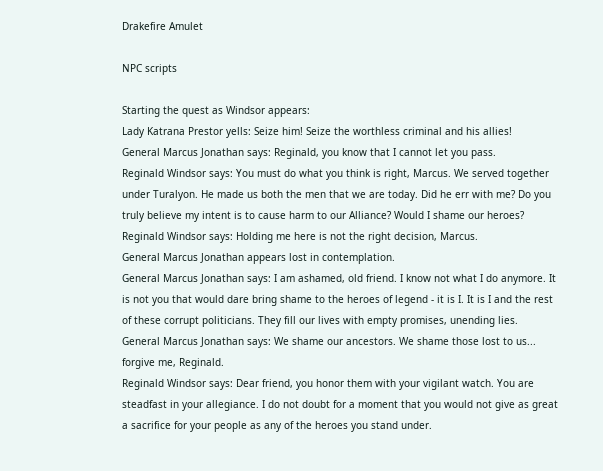Drakefire Amulet

NPC scripts

Starting the quest as Windsor appears:
Lady Katrana Prestor yells: Seize him! Seize the worthless criminal and his allies!
General Marcus Jonathan says: Reginald, you know that I cannot let you pass.
Reginald Windsor says: You must do what you think is right, Marcus. We served together under Turalyon. He made us both the men that we are today. Did he err with me? Do you truly believe my intent is to cause harm to our Alliance? Would I shame our heroes?
Reginald Windsor says: Holding me here is not the right decision, Marcus.
General Marcus Jonathan appears lost in contemplation.
General Marcus Jonathan says: I am ashamed, old friend. I know not what I do anymore. It is not you that would dare bring shame to the heroes of legend - it is I. It is I and the rest of these corrupt politicians. They fill our lives with empty promises, unending lies.
General Marcus Jonathan says: We shame our ancestors. We shame those lost to us... forgive me, Reginald.
Reginald Windsor says: Dear friend, you honor them with your vigilant watch. You are steadfast in your allegiance. I do not doubt for a moment that you would not give as great a sacrifice for your people as any of the heroes you stand under.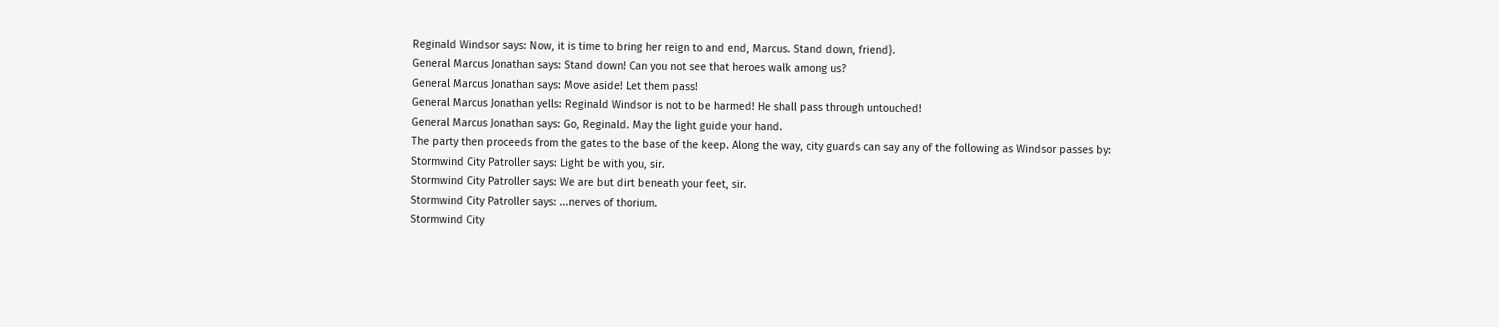Reginald Windsor says: Now, it is time to bring her reign to and end, Marcus. Stand down, friend}.
General Marcus Jonathan says: Stand down! Can you not see that heroes walk among us?
General Marcus Jonathan says: Move aside! Let them pass!
General Marcus Jonathan yells: Reginald Windsor is not to be harmed! He shall pass through untouched!
General Marcus Jonathan says: Go, Reginald. May the light guide your hand.
The party then proceeds from the gates to the base of the keep. Along the way, city guards can say any of the following as Windsor passes by:
Stormwind City Patroller says: Light be with you, sir.
Stormwind City Patroller says: We are but dirt beneath your feet, sir.
Stormwind City Patroller says: ...nerves of thorium.
Stormwind City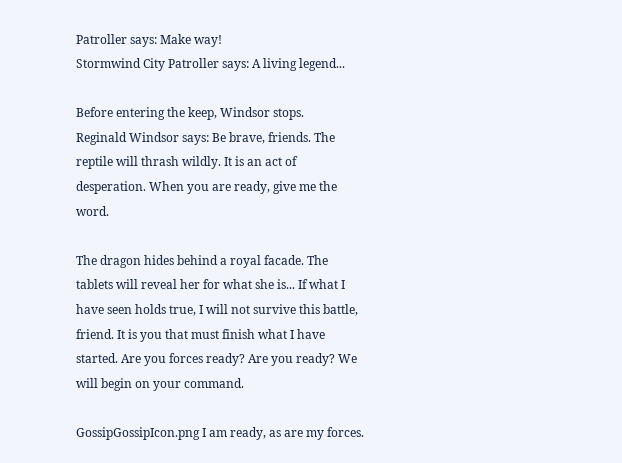Patroller says: Make way!
Stormwind City Patroller says: A living legend...

Before entering the keep, Windsor stops.
Reginald Windsor says: Be brave, friends. The reptile will thrash wildly. It is an act of desperation. When you are ready, give me the word.

The dragon hides behind a royal facade. The tablets will reveal her for what she is... If what I have seen holds true, I will not survive this battle, friend. It is you that must finish what I have started. Are you forces ready? Are you ready? We will begin on your command.

GossipGossipIcon.png I am ready, as are my forces.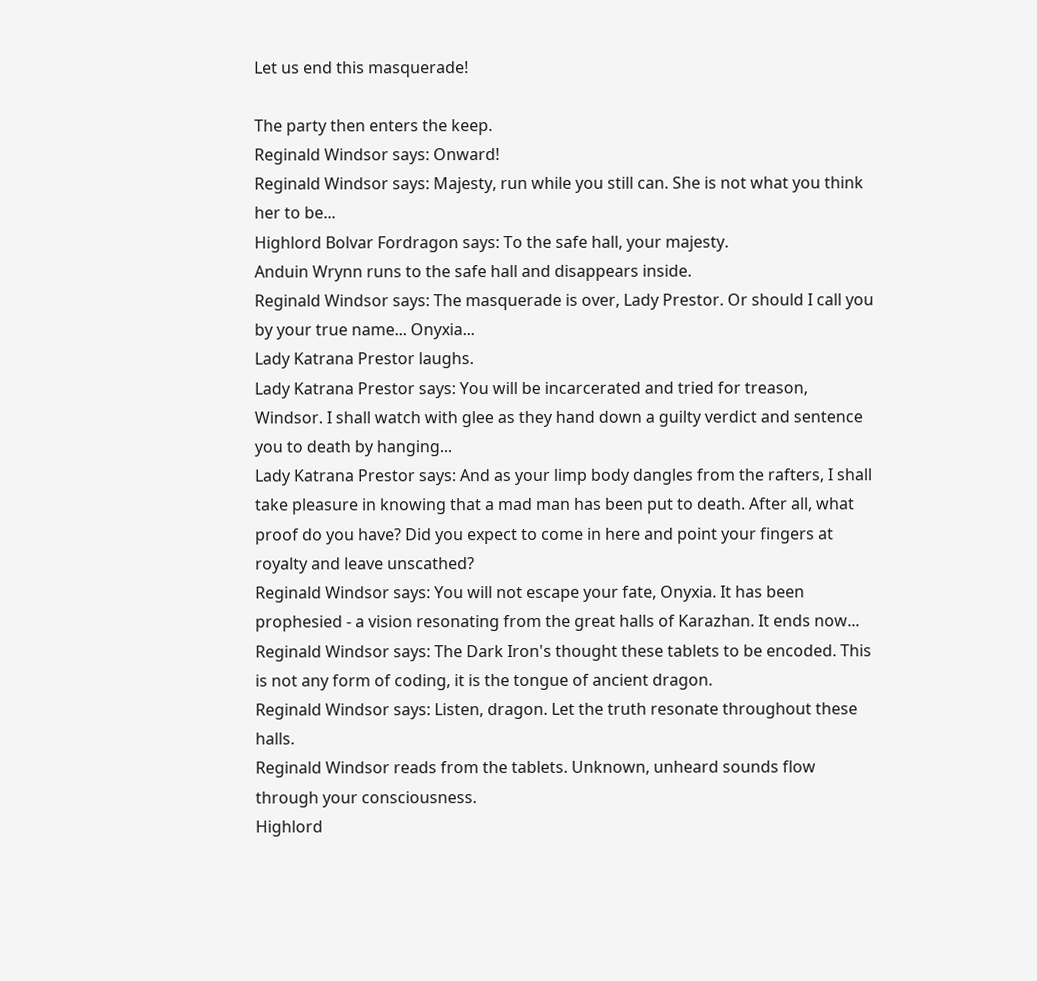Let us end this masquerade!

The party then enters the keep.
Reginald Windsor says: Onward!
Reginald Windsor says: Majesty, run while you still can. She is not what you think her to be...
Highlord Bolvar Fordragon says: To the safe hall, your majesty.
Anduin Wrynn runs to the safe hall and disappears inside.
Reginald Windsor says: The masquerade is over, Lady Prestor. Or should I call you by your true name... Onyxia...
Lady Katrana Prestor laughs.
Lady Katrana Prestor says: You will be incarcerated and tried for treason, Windsor. I shall watch with glee as they hand down a guilty verdict and sentence you to death by hanging...
Lady Katrana Prestor says: And as your limp body dangles from the rafters, I shall take pleasure in knowing that a mad man has been put to death. After all, what proof do you have? Did you expect to come in here and point your fingers at royalty and leave unscathed?
Reginald Windsor says: You will not escape your fate, Onyxia. It has been prophesied - a vision resonating from the great halls of Karazhan. It ends now...
Reginald Windsor says: The Dark Iron's thought these tablets to be encoded. This is not any form of coding, it is the tongue of ancient dragon.
Reginald Windsor says: Listen, dragon. Let the truth resonate throughout these halls.
Reginald Windsor reads from the tablets. Unknown, unheard sounds flow through your consciousness.
Highlord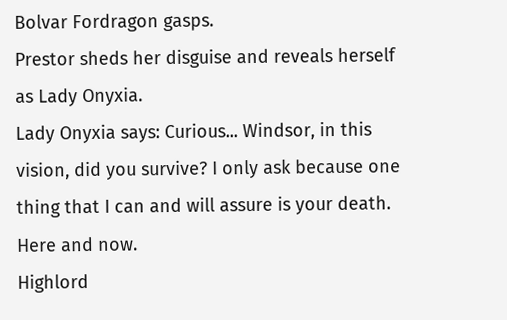Bolvar Fordragon gasps.
Prestor sheds her disguise and reveals herself as Lady Onyxia.
Lady Onyxia says: Curious... Windsor, in this vision, did you survive? I only ask because one thing that I can and will assure is your death. Here and now.
Highlord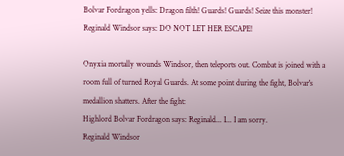Bolvar Fordragon yells: Dragon filth! Guards! Guards! Seize this monster!
Reginald Windsor says: DO NOT LET HER ESCAPE!

Onyxia mortally wounds Windsor, then teleports out. Combat is joined with a room full of turned Royal Guards. At some point during the fight, Bolvar's medallion shatters. After the fight:
Highlord Bolvar Fordragon says: Reginald... I... I am sorry.
Reginald Windsor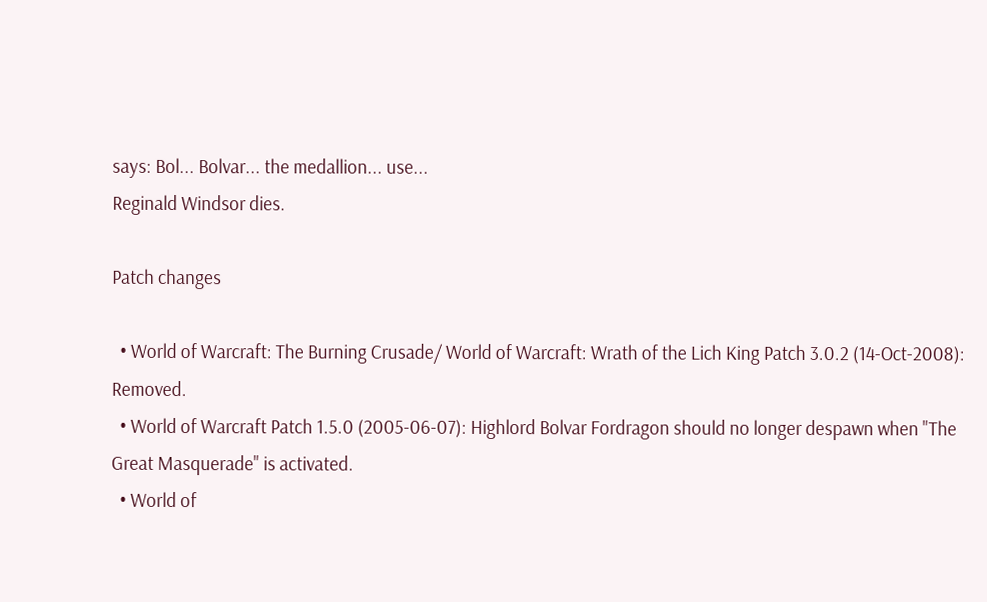says: Bol... Bolvar... the medallion... use...
Reginald Windsor dies.

Patch changes

  • World of Warcraft: The Burning Crusade/ World of Warcraft: Wrath of the Lich King Patch 3.0.2 (14-Oct-2008): Removed.
  • World of Warcraft Patch 1.5.0 (2005-06-07): Highlord Bolvar Fordragon should no longer despawn when "The Great Masquerade" is activated.
  • World of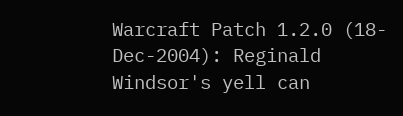Warcraft Patch 1.2.0 (18-Dec-2004): Reginald Windsor's yell can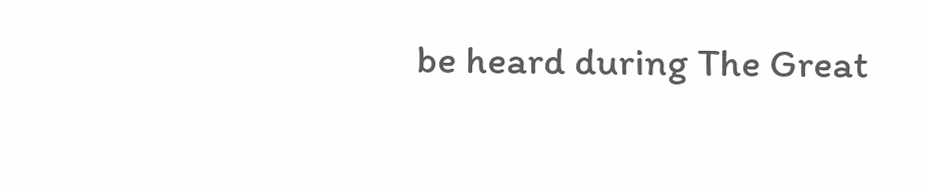be heard during The Great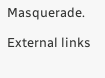Masquerade.

External links